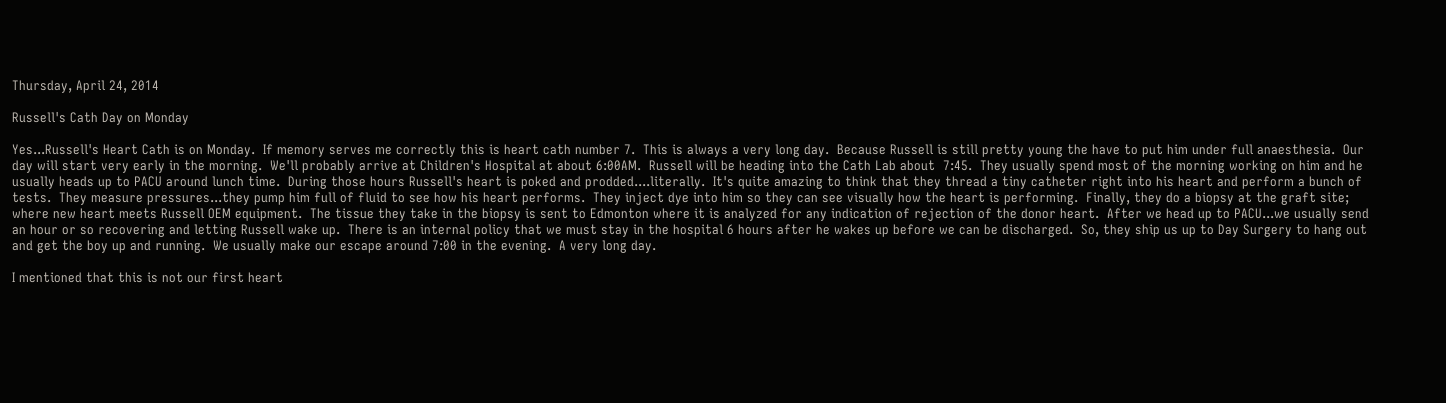Thursday, April 24, 2014

Russell's Cath Day on Monday

Yes...Russell's Heart Cath is on Monday.  If memory serves me correctly this is heart cath number 7.  This is always a very long day.  Because Russell is still pretty young the have to put him under full anaesthesia.  Our day will start very early in the morning.  We'll probably arrive at Children's Hospital at about 6:00AM.  Russell will be heading into the Cath Lab about  7:45.  They usually spend most of the morning working on him and he usually heads up to PACU around lunch time.  During those hours Russell's heart is poked and prodded....literally.  It's quite amazing to think that they thread a tiny catheter right into his heart and perform a bunch of tests.  They measure pressures...they pump him full of fluid to see how his heart performs.  They inject dye into him so they can see visually how the heart is performing.  Finally, they do a biopsy at the graft site; where new heart meets Russell OEM equipment.  The tissue they take in the biopsy is sent to Edmonton where it is analyzed for any indication of rejection of the donor heart.  After we head up to PACU...we usually send an hour or so recovering and letting Russell wake up.  There is an internal policy that we must stay in the hospital 6 hours after he wakes up before we can be discharged.  So, they ship us up to Day Surgery to hang out and get the boy up and running.  We usually make our escape around 7:00 in the evening.  A very long day.

I mentioned that this is not our first heart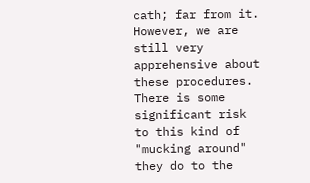cath; far from it.    However, we are still very apprehensive about these procedures.  There is some significant risk to this kind of "mucking around" they do to the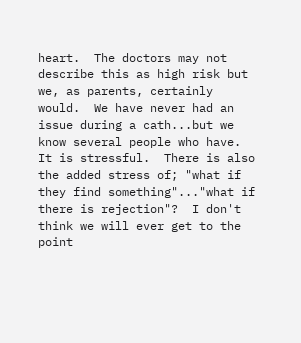heart.  The doctors may not describe this as high risk but we, as parents, certainly would.  We have never had an issue during a cath...but we know several people who have.  It is stressful.  There is also the added stress of; "what if they find something"..."what if there is rejection"?  I don't think we will ever get to the point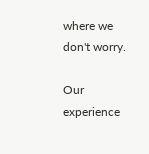where we don't worry.

Our experience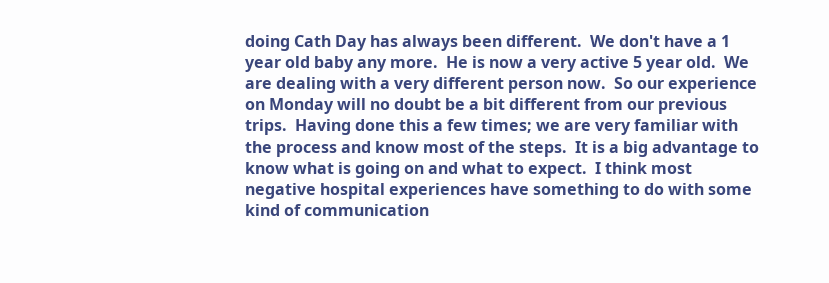doing Cath Day has always been different.  We don't have a 1 year old baby any more.  He is now a very active 5 year old.  We are dealing with a very different person now.  So our experience on Monday will no doubt be a bit different from our previous trips.  Having done this a few times; we are very familiar with the process and know most of the steps.  It is a big advantage to know what is going on and what to expect.  I think most negative hospital experiences have something to do with some kind of communication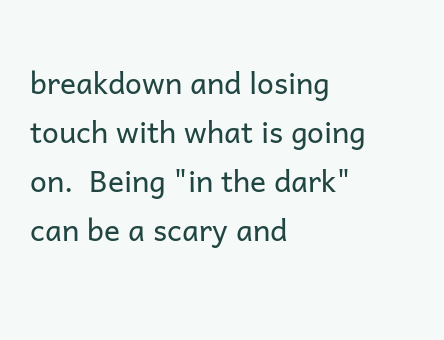breakdown and losing touch with what is going on.  Being "in the dark" can be a scary and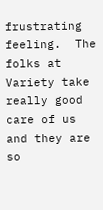frustrating feeling.  The folks at Variety take really good care of us and they are so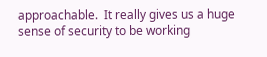approachable.  It really gives us a huge sense of security to be working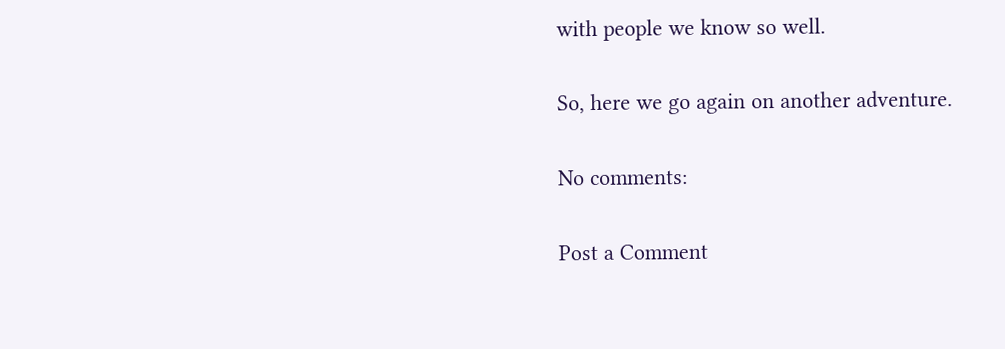with people we know so well.

So, here we go again on another adventure.

No comments:

Post a Comment